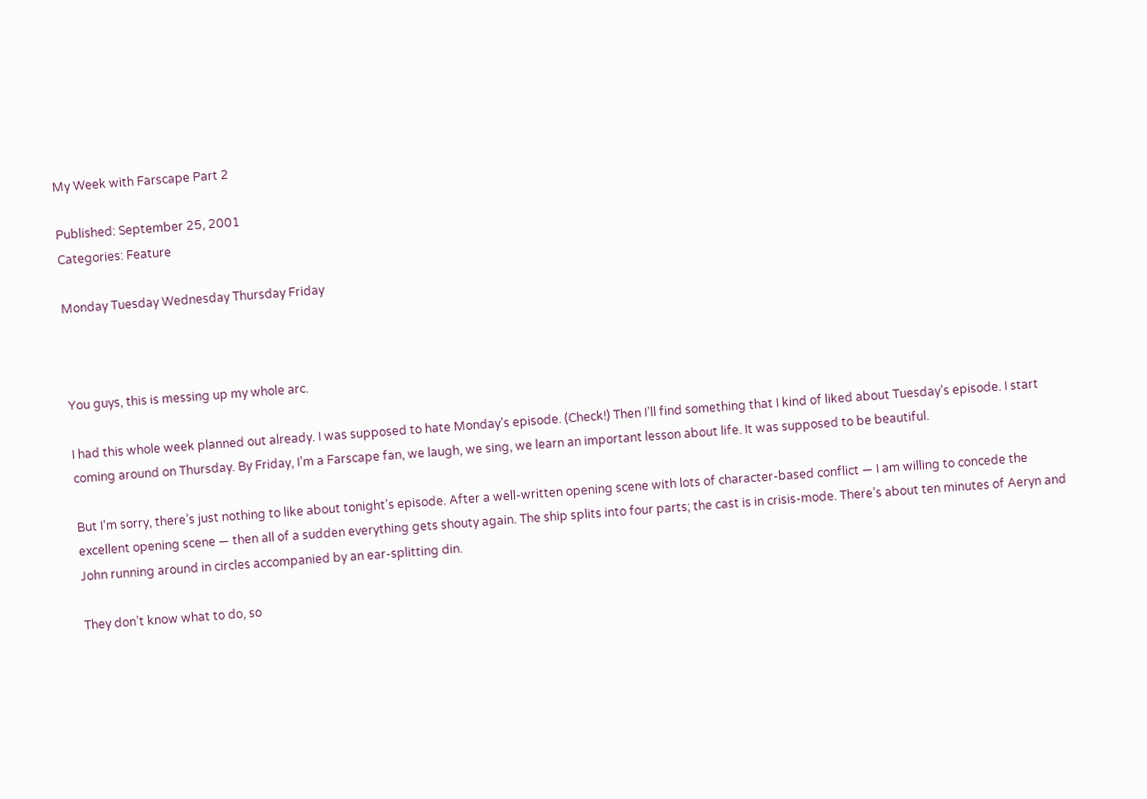My Week with Farscape Part 2

Published: September 25, 2001
Categories: Feature

Monday Tuesday Wednesday Thursday Friday



You guys, this is messing up my whole arc.

I had this whole week planned out already. I was supposed to hate Monday’s episode. (Check!) Then I’ll find something that I kind of liked about Tuesday’s episode. I start coming around on Thursday. By Friday, I’m a Farscape fan, we laugh, we sing, we learn an important lesson about life. It was supposed to be beautiful.

But I’m sorry, there’s just nothing to like about tonight’s episode. After a well-written opening scene with lots of character-based conflict — I am willing to concede the excellent opening scene — then all of a sudden everything gets shouty again. The ship splits into four parts; the cast is in crisis-mode. There’s about ten minutes of Aeryn and John running around in circles accompanied by an ear-splitting din.

They don’t know what to do, so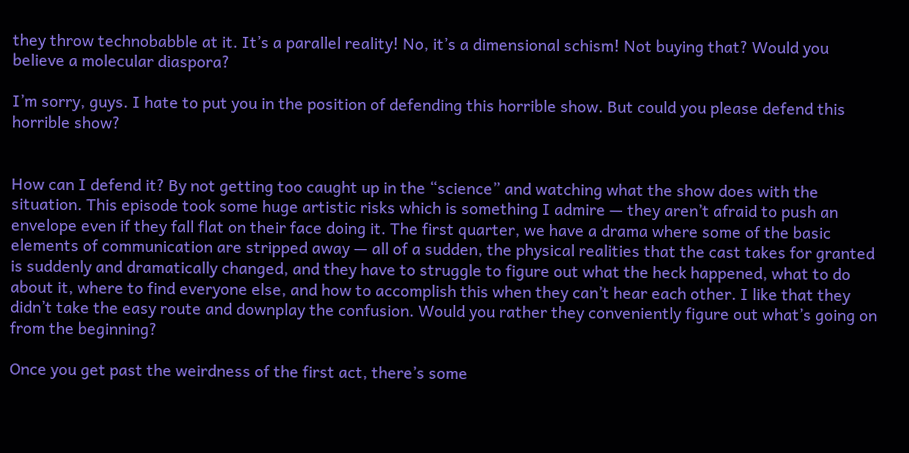they throw technobabble at it. It’s a parallel reality! No, it’s a dimensional schism! Not buying that? Would you believe a molecular diaspora?

I’m sorry, guys. I hate to put you in the position of defending this horrible show. But could you please defend this horrible show?


How can I defend it? By not getting too caught up in the “science” and watching what the show does with the situation. This episode took some huge artistic risks which is something I admire — they aren’t afraid to push an envelope even if they fall flat on their face doing it. The first quarter, we have a drama where some of the basic elements of communication are stripped away — all of a sudden, the physical realities that the cast takes for granted is suddenly and dramatically changed, and they have to struggle to figure out what the heck happened, what to do about it, where to find everyone else, and how to accomplish this when they can’t hear each other. I like that they didn’t take the easy route and downplay the confusion. Would you rather they conveniently figure out what’s going on from the beginning?

Once you get past the weirdness of the first act, there’s some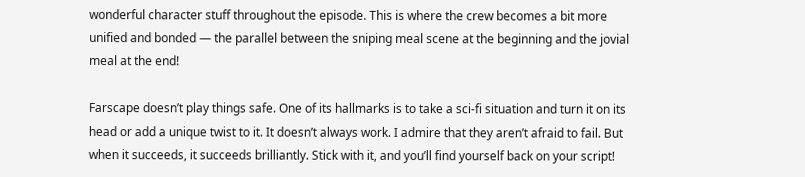wonderful character stuff throughout the episode. This is where the crew becomes a bit more unified and bonded — the parallel between the sniping meal scene at the beginning and the jovial meal at the end!

Farscape doesn’t play things safe. One of its hallmarks is to take a sci-fi situation and turn it on its head or add a unique twist to it. It doesn’t always work. I admire that they aren’t afraid to fail. But when it succeeds, it succeeds brilliantly. Stick with it, and you’ll find yourself back on your script!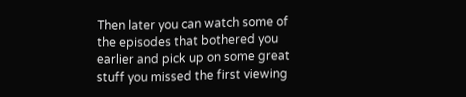Then later you can watch some of the episodes that bothered you earlier and pick up on some great stuff you missed the first viewing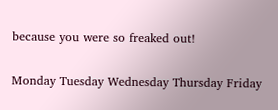because you were so freaked out!

Monday Tuesday Wednesday Thursday Friday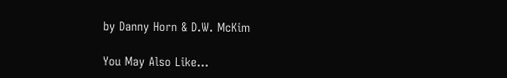by Danny Horn & D.W. McKim

You May Also Like…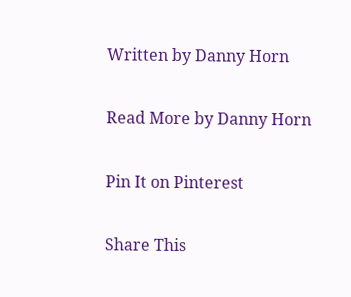Written by Danny Horn

Read More by Danny Horn

Pin It on Pinterest

Share This